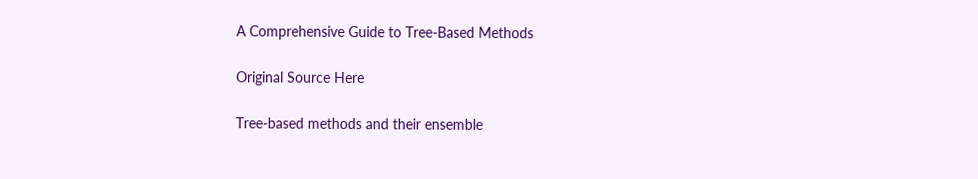A Comprehensive Guide to Tree-Based Methods

Original Source Here

Tree-based methods and their ensemble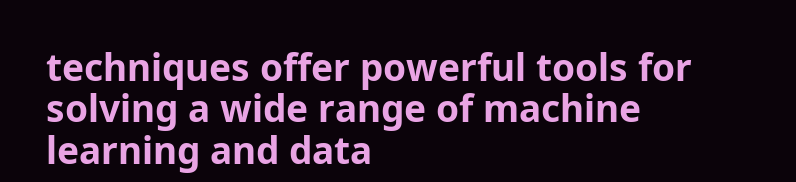techniques offer powerful tools for solving a wide range of machine learning and data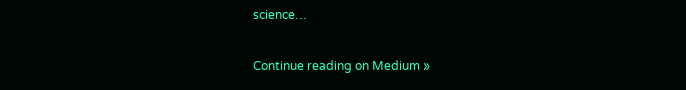science…

Continue reading on Medium »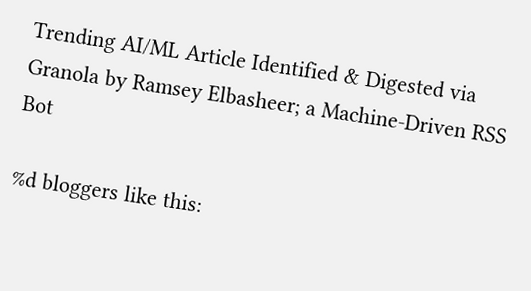Trending AI/ML Article Identified & Digested via Granola by Ramsey Elbasheer; a Machine-Driven RSS Bot

%d bloggers like this: